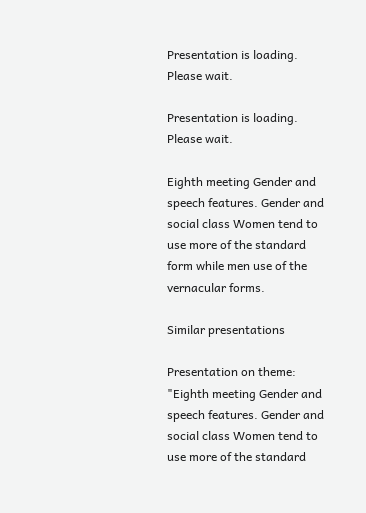Presentation is loading. Please wait.

Presentation is loading. Please wait.

Eighth meeting Gender and speech features. Gender and social class Women tend to use more of the standard form while men use of the vernacular forms.

Similar presentations

Presentation on theme: "Eighth meeting Gender and speech features. Gender and social class Women tend to use more of the standard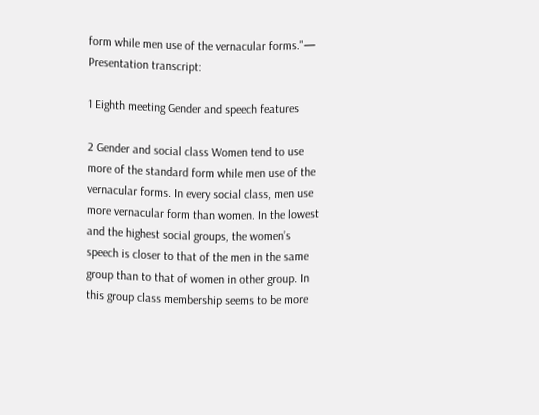form while men use of the vernacular forms."— Presentation transcript:

1 Eighth meeting Gender and speech features

2 Gender and social class Women tend to use more of the standard form while men use of the vernacular forms. In every social class, men use more vernacular form than women. In the lowest and the highest social groups, the women’s speech is closer to that of the men in the same group than to that of women in other group. In this group class membership seems to be more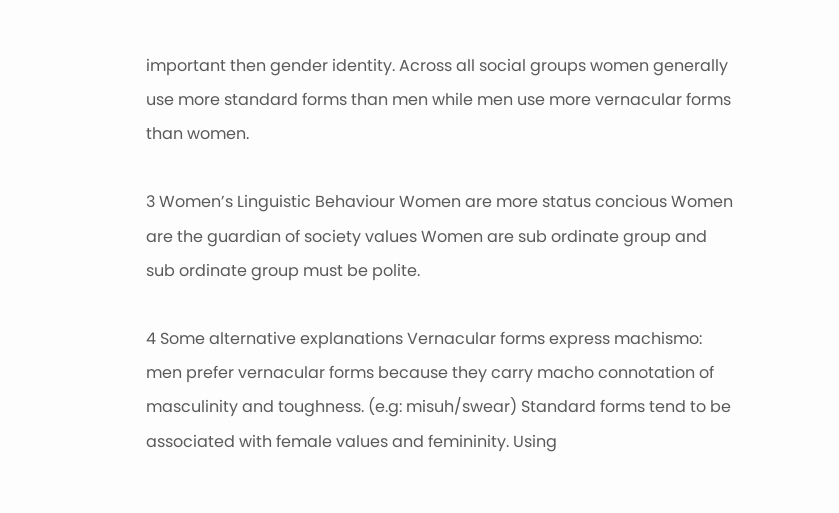important then gender identity. Across all social groups women generally use more standard forms than men while men use more vernacular forms than women.

3 Women’s Linguistic Behaviour Women are more status concious Women are the guardian of society values Women are sub ordinate group and sub ordinate group must be polite.

4 Some alternative explanations Vernacular forms express machismo: men prefer vernacular forms because they carry macho connotation of masculinity and toughness. (e.g: misuh/swear) Standard forms tend to be associated with female values and femininity. Using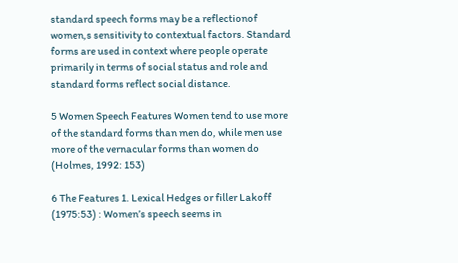standard speech forms may be a reflectionof women,s sensitivity to contextual factors. Standard forms are used in context where people operate primarily in terms of social status and role and standard forms reflect social distance.

5 Women Speech Features Women tend to use more of the standard forms than men do, while men use more of the vernacular forms than women do (Holmes, 1992: 153)

6 The Features 1. Lexical Hedges or filler Lakoff (1975:53) : Women’s speech seems in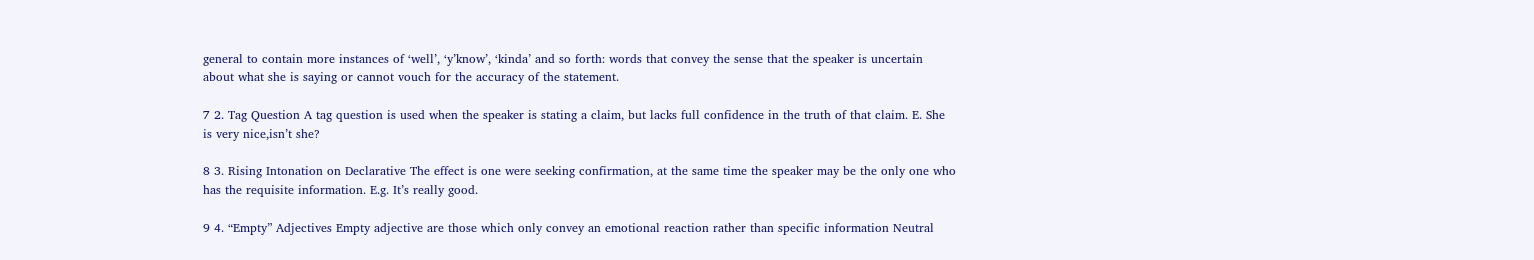general to contain more instances of ‘well’, ‘y’know’, ‘kinda’ and so forth: words that convey the sense that the speaker is uncertain about what she is saying or cannot vouch for the accuracy of the statement.

7 2. Tag Question A tag question is used when the speaker is stating a claim, but lacks full confidence in the truth of that claim. E. She is very nice,isn’t she?

8 3. Rising Intonation on Declarative The effect is one were seeking confirmation, at the same time the speaker may be the only one who has the requisite information. E.g. It’s really good.

9 4. “Empty” Adjectives Empty adjective are those which only convey an emotional reaction rather than specific information Neutral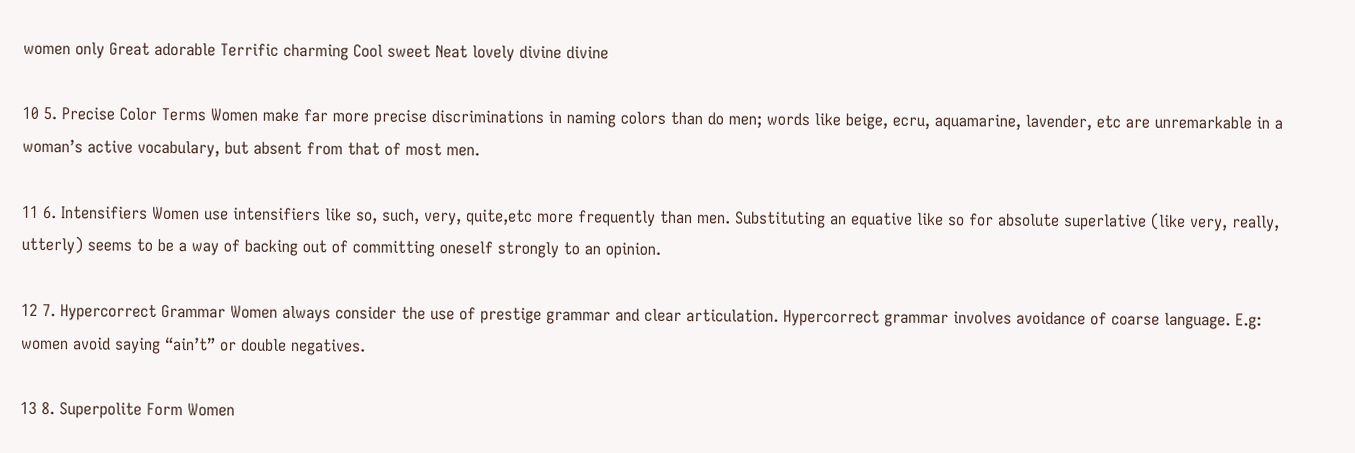women only Great adorable Terrific charming Cool sweet Neat lovely divine divine

10 5. Precise Color Terms Women make far more precise discriminations in naming colors than do men; words like beige, ecru, aquamarine, lavender, etc are unremarkable in a woman’s active vocabulary, but absent from that of most men.

11 6. Intensifiers Women use intensifiers like so, such, very, quite,etc more frequently than men. Substituting an equative like so for absolute superlative (like very, really, utterly) seems to be a way of backing out of committing oneself strongly to an opinion.

12 7. Hypercorrect Grammar Women always consider the use of prestige grammar and clear articulation. Hypercorrect grammar involves avoidance of coarse language. E.g: women avoid saying “ain’t” or double negatives.

13 8. Superpolite Form Women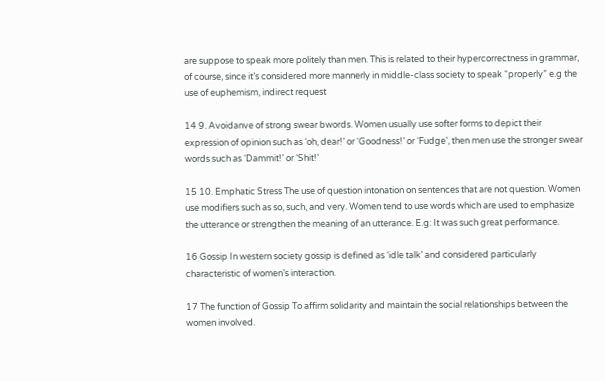are suppose to speak more politely than men. This is related to their hypercorrectness in grammar, of course, since it’s considered more mannerly in middle-class society to speak “properly” e.g the use of euphemism, indirect request

14 9. Avoidanve of strong swear bwords. Women usually use softer forms to depict their expression of opinion such as ‘oh, dear!’ or ‘Goodness!’ or ‘Fudge’, then men use the stronger swear words such as ‘Dammit!’ or ‘Shit!’

15 10. Emphatic Stress The use of question intonation on sentences that are not question. Women use modifiers such as so, such, and very. Women tend to use words which are used to emphasize the utterance or strengthen the meaning of an utterance. E.g: It was such great performance.

16 Gossip In western society gossip is defined as ‘idle talk’ and considered particularly characteristic of women’s interaction.

17 The function of Gossip To affirm solidarity and maintain the social relationships between the women involved.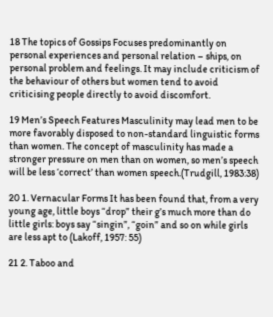18 The topics of Gossips Focuses predominantly on personal experiences and personal relation – ships, on personal problem and feelings. It may include criticism of the behaviour of others but women tend to avoid criticising people directly to avoid discomfort.

19 Men’s Speech Features Masculinity may lead men to be more favorably disposed to non-standard linguistic forms than women. The concept of masculinity has made a stronger pressure on men than on women, so men’s speech will be less ‘correct’ than women speech.(Trudgill, 1983:38)

20 1. Vernacular Forms It has been found that, from a very young age, little boys “drop” their g’s much more than do little girls: boys say “singin”, “goin” and so on while girls are less apt to (Lakoff, 1957: 55)

21 2. Taboo and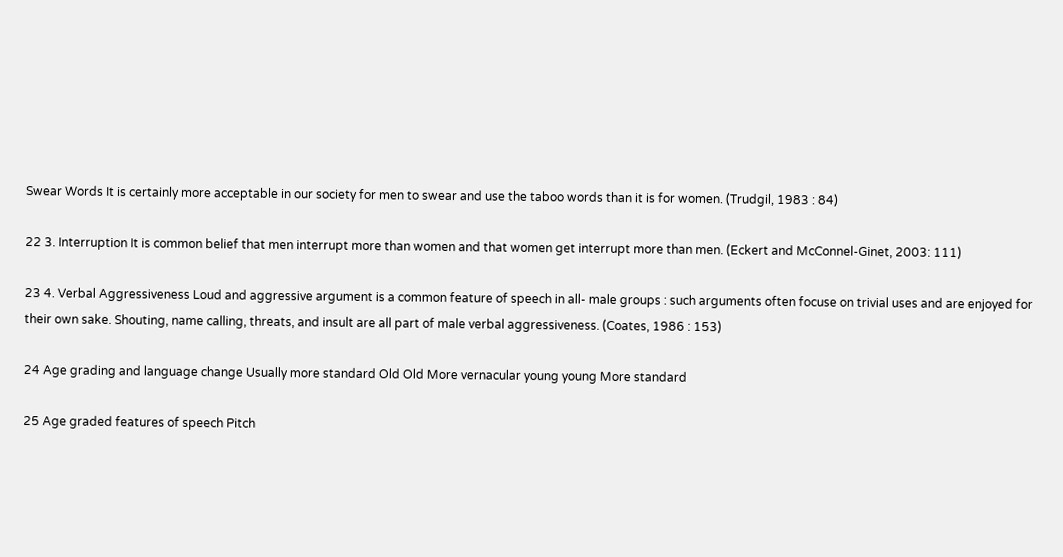Swear Words It is certainly more acceptable in our society for men to swear and use the taboo words than it is for women. (Trudgil, 1983 : 84)

22 3. Interruption It is common belief that men interrupt more than women and that women get interrupt more than men. (Eckert and McConnel-Ginet, 2003: 111)

23 4. Verbal Aggressiveness Loud and aggressive argument is a common feature of speech in all- male groups : such arguments often focuse on trivial uses and are enjoyed for their own sake. Shouting, name calling, threats, and insult are all part of male verbal aggressiveness. (Coates, 1986 : 153)

24 Age grading and language change Usually more standard Old Old More vernacular young young More standard

25 Age graded features of speech Pitch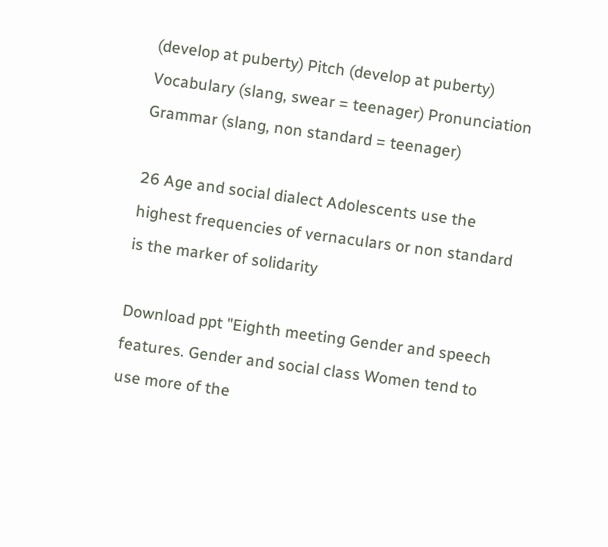(develop at puberty) Pitch (develop at puberty) Vocabulary (slang, swear = teenager) Pronunciation Grammar (slang, non standard = teenager)

26 Age and social dialect Adolescents use the highest frequencies of vernaculars or non standard is the marker of solidarity

Download ppt "Eighth meeting Gender and speech features. Gender and social class Women tend to use more of the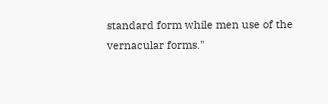standard form while men use of the vernacular forms."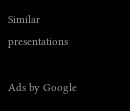Similar presentations

Ads by Google